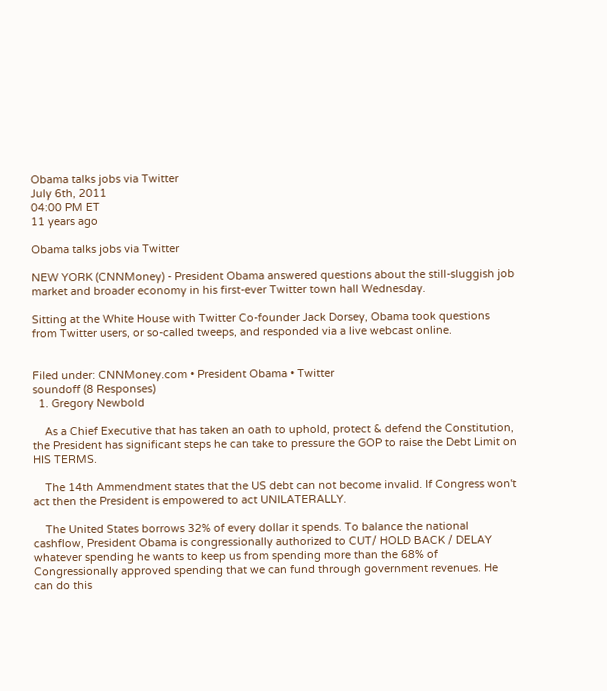Obama talks jobs via Twitter
July 6th, 2011
04:00 PM ET
11 years ago

Obama talks jobs via Twitter

NEW YORK (CNNMoney) - President Obama answered questions about the still-sluggish job market and broader economy in his first-ever Twitter town hall Wednesday.

Sitting at the White House with Twitter Co-founder Jack Dorsey, Obama took questions from Twitter users, or so-called tweeps, and responded via a live webcast online.


Filed under: CNNMoney.com • President Obama • Twitter
soundoff (8 Responses)
  1. Gregory Newbold

    As a Chief Executive that has taken an oath to uphold, protect & defend the Constitution, the President has significant steps he can take to pressure the GOP to raise the Debt Limit on HIS TERMS.

    The 14th Ammendment states that the US debt can not become invalid. If Congress won't act then the President is empowered to act UNILATERALLY.

    The United States borrows 32% of every dollar it spends. To balance the national cashflow, President Obama is congressionally authorized to CUT/ HOLD BACK / DELAY whatever spending he wants to keep us from spending more than the 68% of Congressionally approved spending that we can fund through government revenues. He can do this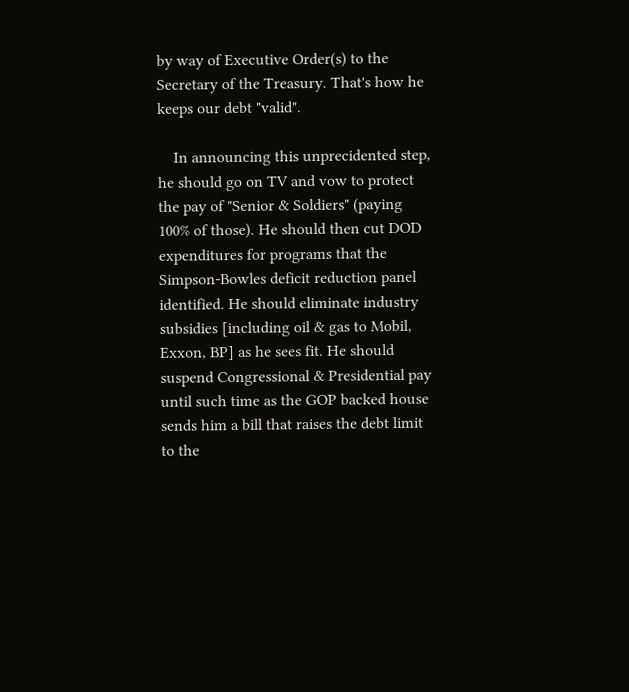by way of Executive Order(s) to the Secretary of the Treasury. That's how he keeps our debt "valid".

    In announcing this unprecidented step, he should go on TV and vow to protect the pay of "Senior & Soldiers" (paying 100% of those). He should then cut DOD expenditures for programs that the Simpson-Bowles deficit reduction panel identified. He should eliminate industry subsidies [including oil & gas to Mobil, Exxon, BP] as he sees fit. He should suspend Congressional & Presidential pay until such time as the GOP backed house sends him a bill that raises the debt limit to the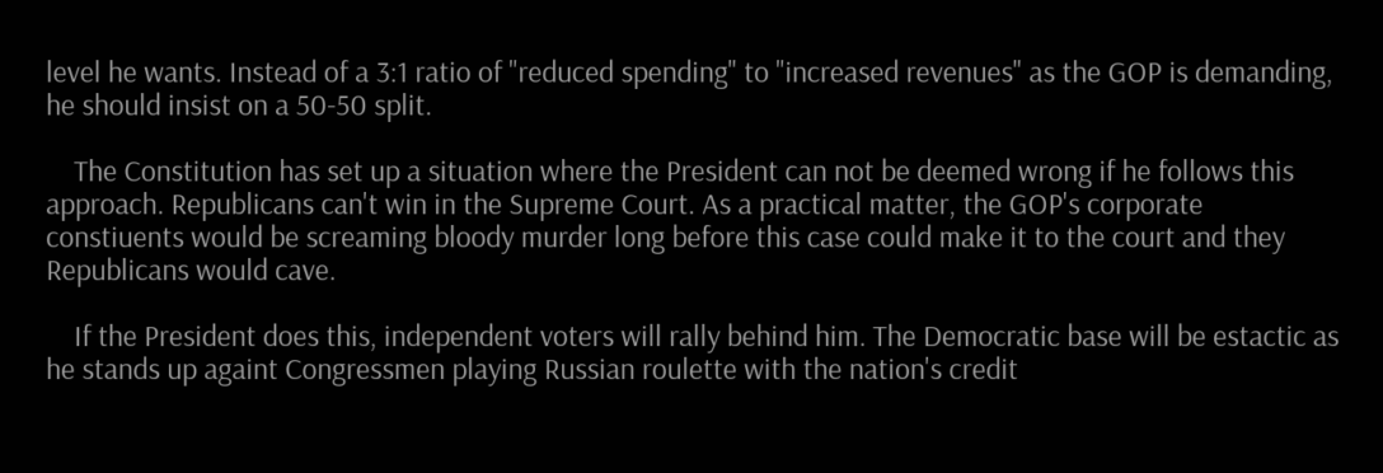level he wants. Instead of a 3:1 ratio of "reduced spending" to "increased revenues" as the GOP is demanding, he should insist on a 50-50 split.

    The Constitution has set up a situation where the President can not be deemed wrong if he follows this approach. Republicans can't win in the Supreme Court. As a practical matter, the GOP's corporate constiuents would be screaming bloody murder long before this case could make it to the court and they Republicans would cave.

    If the President does this, independent voters will rally behind him. The Democratic base will be estactic as he stands up againt Congressmen playing Russian roulette with the nation's credit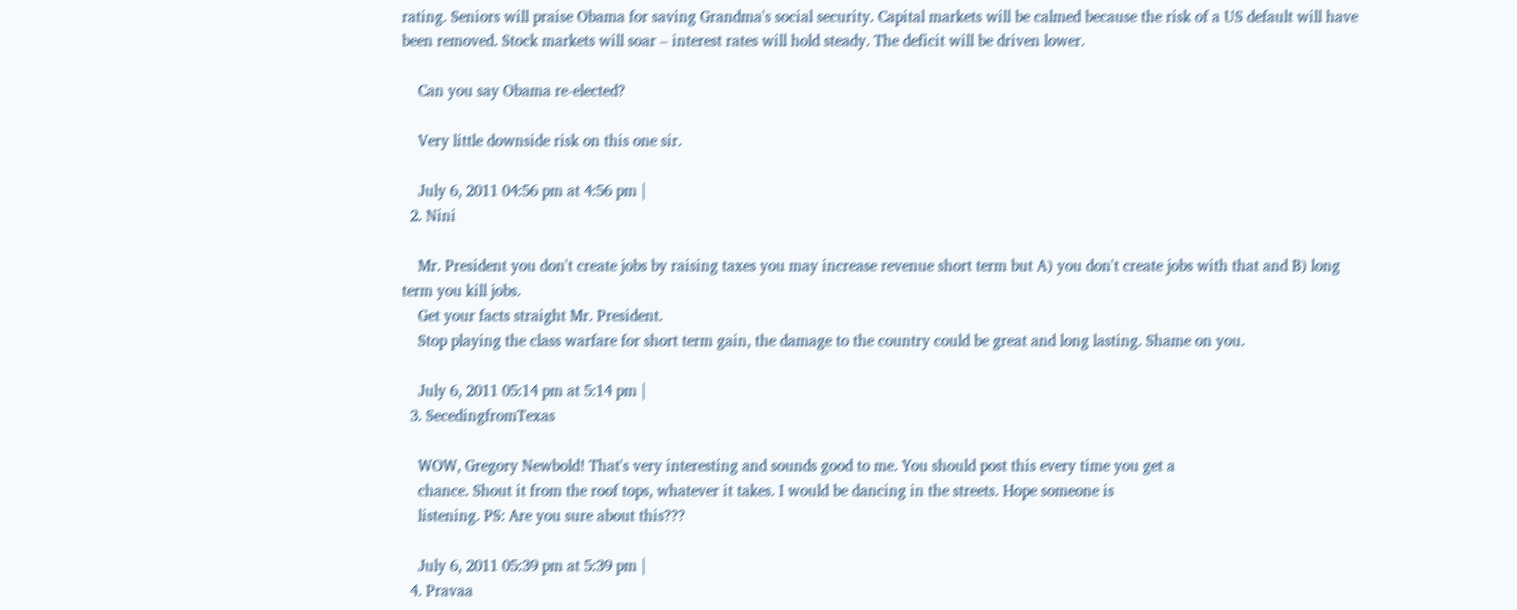rating. Seniors will praise Obama for saving Grandma's social security. Capital markets will be calmed because the risk of a US default will have been removed. Stock markets will soar – interest rates will hold steady. The deficit will be driven lower.

    Can you say Obama re-elected?

    Very little downside risk on this one sir.

    July 6, 2011 04:56 pm at 4:56 pm |
  2. Nini

    Mr. President you don't create jobs by raising taxes you may increase revenue short term but A) you don't create jobs with that and B) long term you kill jobs.
    Get your facts straight Mr. President.
    Stop playing the class warfare for short term gain, the damage to the country could be great and long lasting. Shame on you.

    July 6, 2011 05:14 pm at 5:14 pm |
  3. SecedingfromTexas

    WOW, Gregory Newbold! That's very interesting and sounds good to me. You should post this every time you get a
    chance. Shout it from the roof tops, whatever it takes. I would be dancing in the streets. Hope someone is
    listening. PS: Are you sure about this???

    July 6, 2011 05:39 pm at 5:39 pm |
  4. Pravaa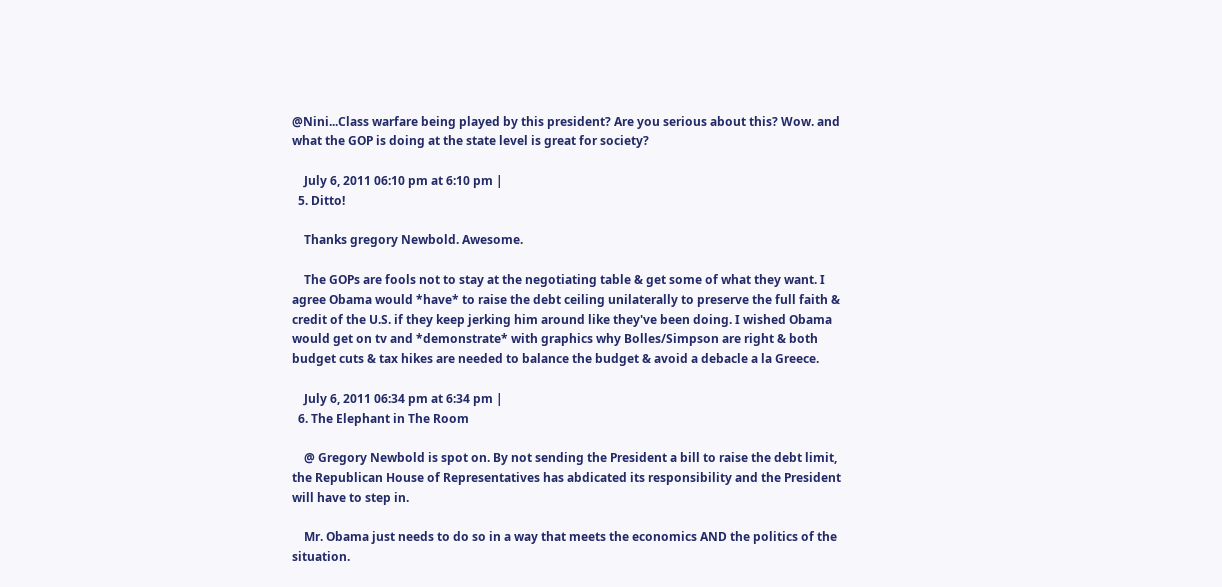@Nini...Class warfare being played by this president? Are you serious about this? Wow. and what the GOP is doing at the state level is great for society?

    July 6, 2011 06:10 pm at 6:10 pm |
  5. Ditto!

    Thanks gregory Newbold. Awesome.

    The GOPs are fools not to stay at the negotiating table & get some of what they want. I agree Obama would *have* to raise the debt ceiling unilaterally to preserve the full faith & credit of the U.S. if they keep jerking him around like they've been doing. I wished Obama would get on tv and *demonstrate* with graphics why Bolles/Simpson are right & both budget cuts & tax hikes are needed to balance the budget & avoid a debacle a la Greece.

    July 6, 2011 06:34 pm at 6:34 pm |
  6. The Elephant in The Room

    @ Gregory Newbold is spot on. By not sending the President a bill to raise the debt limit, the Republican House of Representatives has abdicated its responsibility and the President will have to step in.

    Mr. Obama just needs to do so in a way that meets the economics AND the politics of the situation.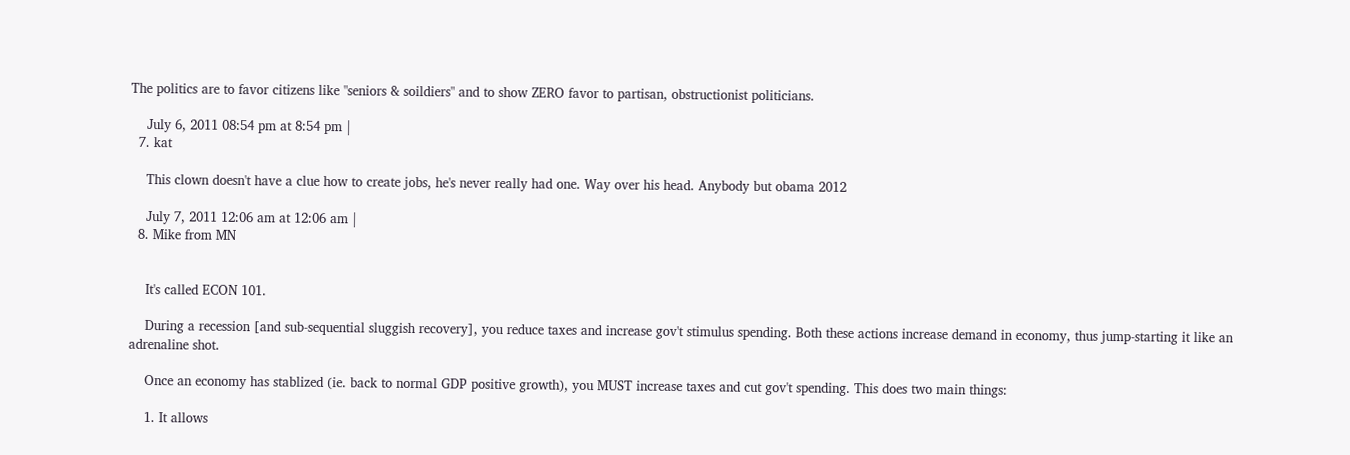The politics are to favor citizens like "seniors & soildiers" and to show ZERO favor to partisan, obstructionist politicians.

    July 6, 2011 08:54 pm at 8:54 pm |
  7. kat

    This clown doesn't have a clue how to create jobs, he's never really had one. Way over his head. Anybody but obama 2012

    July 7, 2011 12:06 am at 12:06 am |
  8. Mike from MN


    It's called ECON 101.

    During a recession [and sub-sequential sluggish recovery], you reduce taxes and increase gov't stimulus spending. Both these actions increase demand in economy, thus jump-starting it like an adrenaline shot.

    Once an economy has stablized (ie. back to normal GDP positive growth), you MUST increase taxes and cut gov't spending. This does two main things:

    1. It allows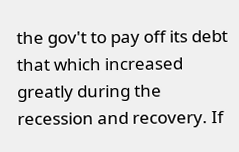the gov't to pay off its debt that which increased greatly during the recession and recovery. If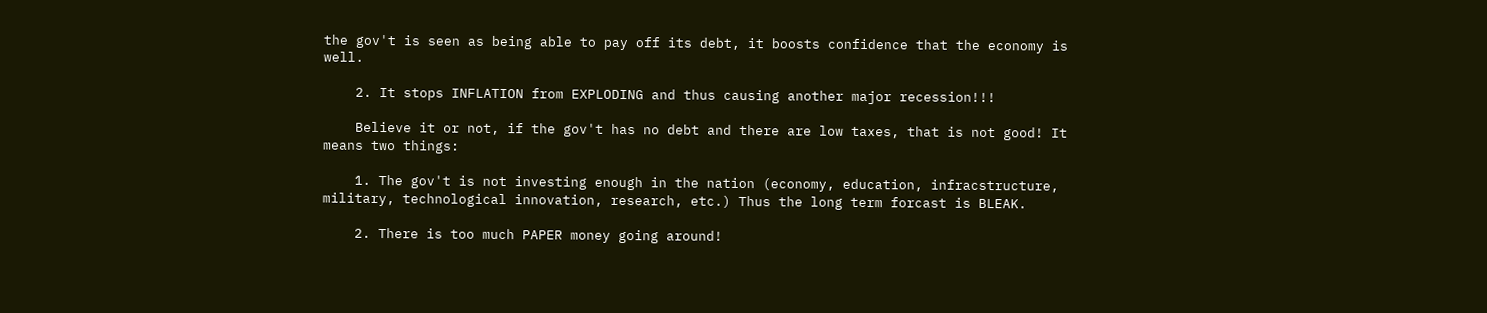the gov't is seen as being able to pay off its debt, it boosts confidence that the economy is well.

    2. It stops INFLATION from EXPLODING and thus causing another major recession!!!

    Believe it or not, if the gov't has no debt and there are low taxes, that is not good! It means two things:

    1. The gov't is not investing enough in the nation (economy, education, infracstructure, military, technological innovation, research, etc.) Thus the long term forcast is BLEAK.

    2. There is too much PAPER money going around!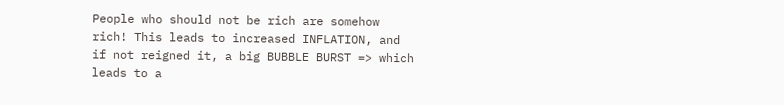People who should not be rich are somehow rich! This leads to increased INFLATION, and if not reigned it, a big BUBBLE BURST => which leads to a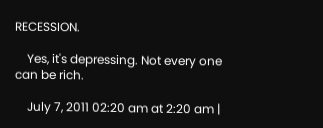RECESSION.

    Yes, it's depressing. Not every one can be rich.

    July 7, 2011 02:20 am at 2:20 am |